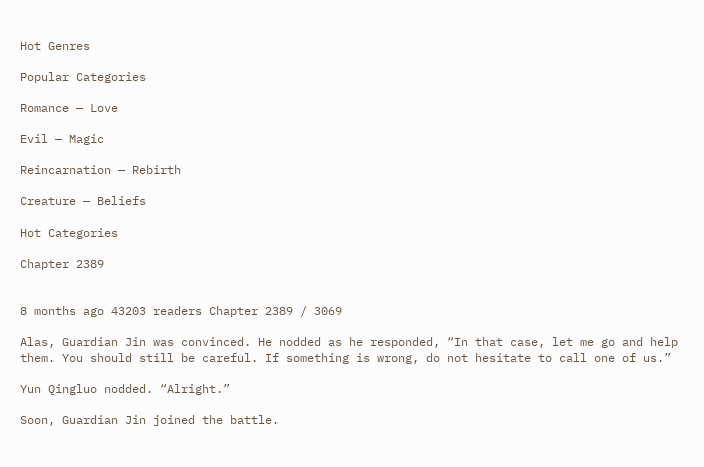Hot Genres

Popular Categories

Romance — Love

Evil — Magic

Reincarnation — Rebirth

Creature — Beliefs

Hot Categories

Chapter 2389


8 months ago 43203 readers Chapter 2389 / 3069

Alas, Guardian Jin was convinced. He nodded as he responded, “In that case, let me go and help them. You should still be careful. If something is wrong, do not hesitate to call one of us.”

Yun Qingluo nodded. “Alright.”

Soon, Guardian Jin joined the battle.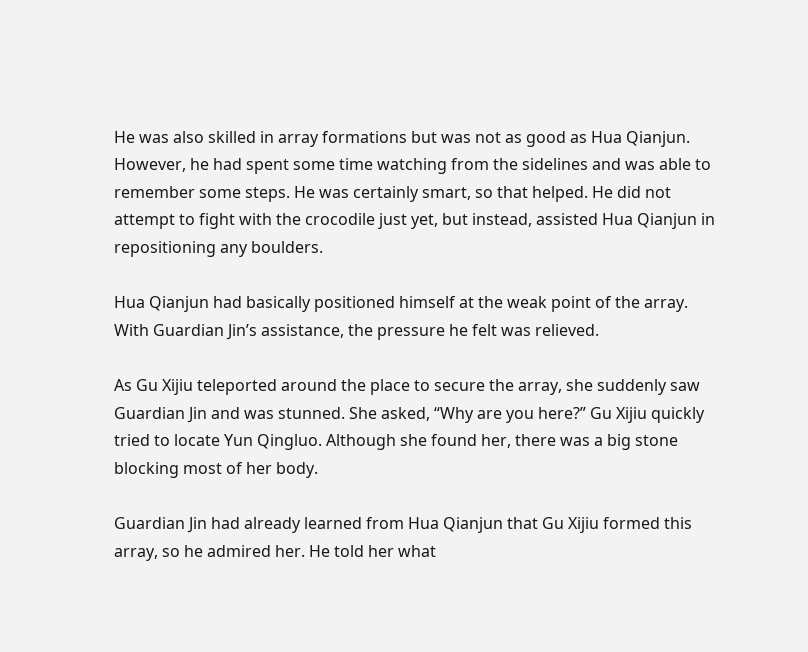He was also skilled in array formations but was not as good as Hua Qianjun. However, he had spent some time watching from the sidelines and was able to remember some steps. He was certainly smart, so that helped. He did not attempt to fight with the crocodile just yet, but instead, assisted Hua Qianjun in repositioning any boulders.

Hua Qianjun had basically positioned himself at the weak point of the array. With Guardian Jin’s assistance, the pressure he felt was relieved.

As Gu Xijiu teleported around the place to secure the array, she suddenly saw Guardian Jin and was stunned. She asked, “Why are you here?” Gu Xijiu quickly tried to locate Yun Qingluo. Although she found her, there was a big stone blocking most of her body.

Guardian Jin had already learned from Hua Qianjun that Gu Xijiu formed this array, so he admired her. He told her what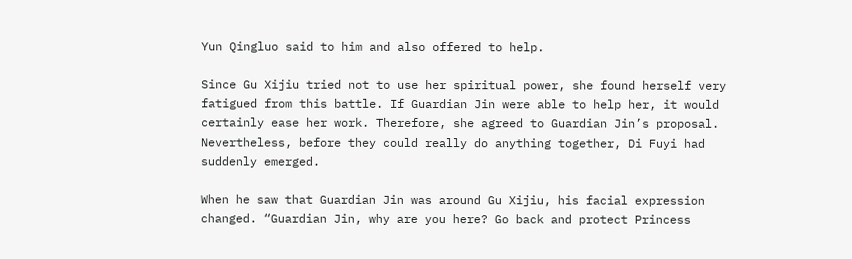Yun Qingluo said to him and also offered to help.

Since Gu Xijiu tried not to use her spiritual power, she found herself very fatigued from this battle. If Guardian Jin were able to help her, it would certainly ease her work. Therefore, she agreed to Guardian Jin’s proposal. Nevertheless, before they could really do anything together, Di Fuyi had suddenly emerged.

When he saw that Guardian Jin was around Gu Xijiu, his facial expression changed. “Guardian Jin, why are you here? Go back and protect Princess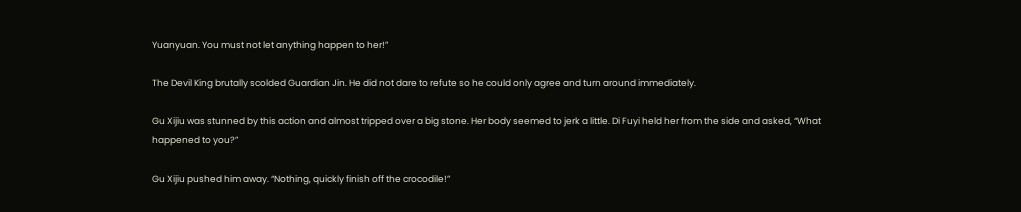Yuanyuan. You must not let anything happen to her!”

The Devil King brutally scolded Guardian Jin. He did not dare to refute so he could only agree and turn around immediately.

Gu Xijiu was stunned by this action and almost tripped over a big stone. Her body seemed to jerk a little. Di Fuyi held her from the side and asked, “What happened to you?”

Gu Xijiu pushed him away. “Nothing, quickly finish off the crocodile!”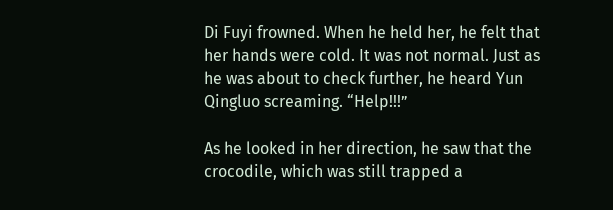Di Fuyi frowned. When he held her, he felt that her hands were cold. It was not normal. Just as he was about to check further, he heard Yun Qingluo screaming. “Help!!!”

As he looked in her direction, he saw that the crocodile, which was still trapped a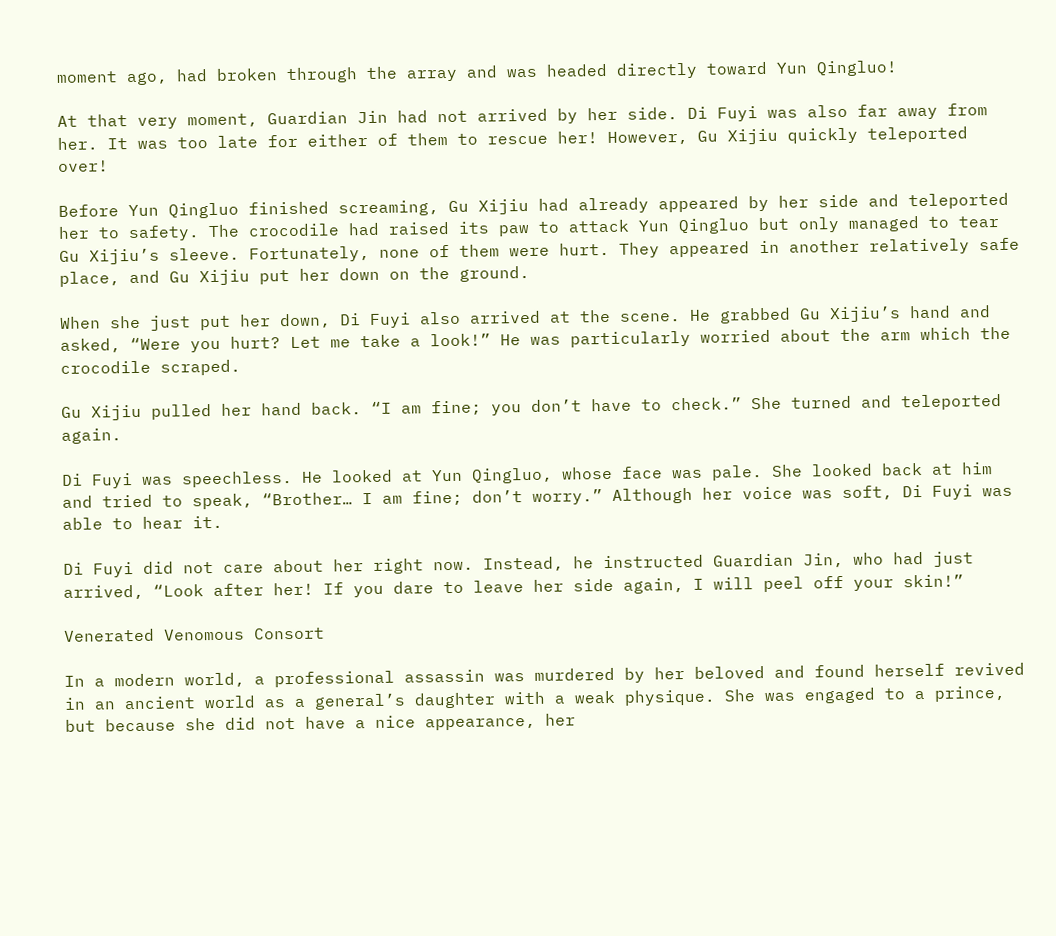moment ago, had broken through the array and was headed directly toward Yun Qingluo!

At that very moment, Guardian Jin had not arrived by her side. Di Fuyi was also far away from her. It was too late for either of them to rescue her! However, Gu Xijiu quickly teleported over!

Before Yun Qingluo finished screaming, Gu Xijiu had already appeared by her side and teleported her to safety. The crocodile had raised its paw to attack Yun Qingluo but only managed to tear Gu Xijiu’s sleeve. Fortunately, none of them were hurt. They appeared in another relatively safe place, and Gu Xijiu put her down on the ground.

When she just put her down, Di Fuyi also arrived at the scene. He grabbed Gu Xijiu’s hand and asked, “Were you hurt? Let me take a look!” He was particularly worried about the arm which the crocodile scraped.

Gu Xijiu pulled her hand back. “I am fine; you don’t have to check.” She turned and teleported again.

Di Fuyi was speechless. He looked at Yun Qingluo, whose face was pale. She looked back at him and tried to speak, “Brother… I am fine; don’t worry.” Although her voice was soft, Di Fuyi was able to hear it.

Di Fuyi did not care about her right now. Instead, he instructed Guardian Jin, who had just arrived, “Look after her! If you dare to leave her side again, I will peel off your skin!”

Venerated Venomous Consort

In a modern world, a professional assassin was murdered by her beloved and found herself revived in an ancient world as a general’s daughter with a weak physique. She was engaged to a prince, but because she did not have a nice appearance, her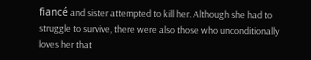fiancé and sister attempted to kill her. Although she had to struggle to survive, there were also those who unconditionally loves her that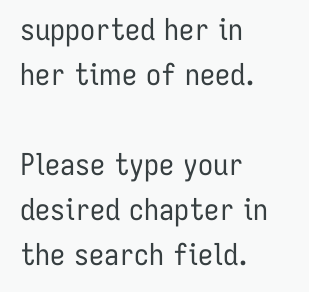supported her in her time of need.

Please type your desired chapter in the search field.